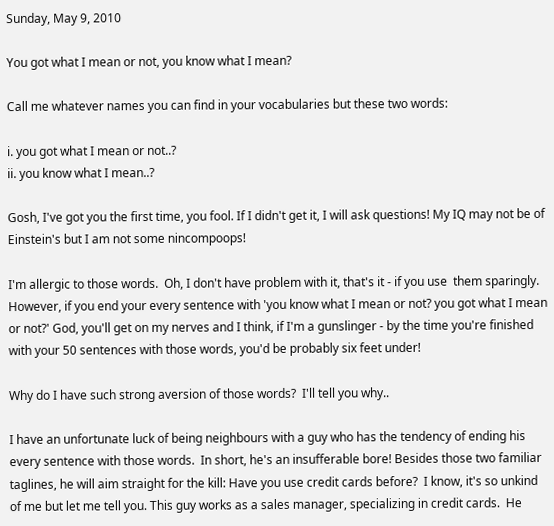Sunday, May 9, 2010

You got what I mean or not, you know what I mean?

Call me whatever names you can find in your vocabularies but these two words:

i. you got what I mean or not..?
ii. you know what I mean..?

Gosh, I've got you the first time, you fool. If I didn't get it, I will ask questions! My IQ may not be of Einstein's but I am not some nincompoops!

I'm allergic to those words.  Oh, I don't have problem with it, that's it - if you use  them sparingly. However, if you end your every sentence with 'you know what I mean or not? you got what I mean or not?' God, you'll get on my nerves and I think, if I'm a gunslinger - by the time you're finished with your 50 sentences with those words, you'd be probably six feet under!

Why do I have such strong aversion of those words?  I'll tell you why..

I have an unfortunate luck of being neighbours with a guy who has the tendency of ending his every sentence with those words.  In short, he's an insufferable bore! Besides those two familiar taglines, he will aim straight for the kill: Have you use credit cards before?  I know, it's so unkind of me but let me tell you. This guy works as a sales manager, specializing in credit cards.  He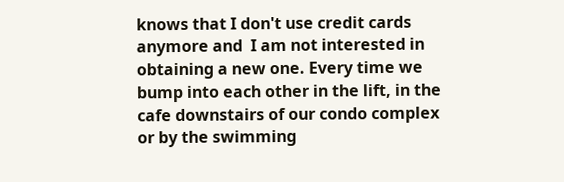knows that I don't use credit cards anymore and  I am not interested in obtaining a new one. Every time we bump into each other in the lift, in the cafe downstairs of our condo complex or by the swimming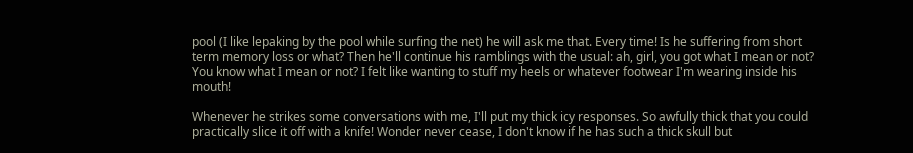pool (I like lepaking by the pool while surfing the net) he will ask me that. Every time! Is he suffering from short term memory loss or what? Then he'll continue his ramblings with the usual: ah, girl, you got what I mean or not? You know what I mean or not? I felt like wanting to stuff my heels or whatever footwear I'm wearing inside his mouth!

Whenever he strikes some conversations with me, I'll put my thick icy responses. So awfully thick that you could practically slice it off with a knife! Wonder never cease, I don't know if he has such a thick skull but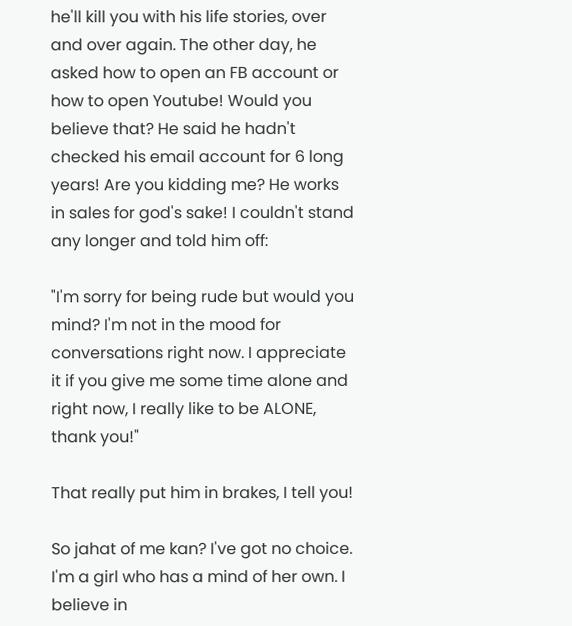he'll kill you with his life stories, over and over again. The other day, he asked how to open an FB account or how to open Youtube! Would you believe that? He said he hadn't checked his email account for 6 long years! Are you kidding me? He works in sales for god's sake! I couldn't stand any longer and told him off:

"I'm sorry for being rude but would you mind? I'm not in the mood for conversations right now. I appreciate it if you give me some time alone and right now, I really like to be ALONE, thank you!"

That really put him in brakes, I tell you!

So jahat of me kan? I've got no choice. I'm a girl who has a mind of her own. I believe in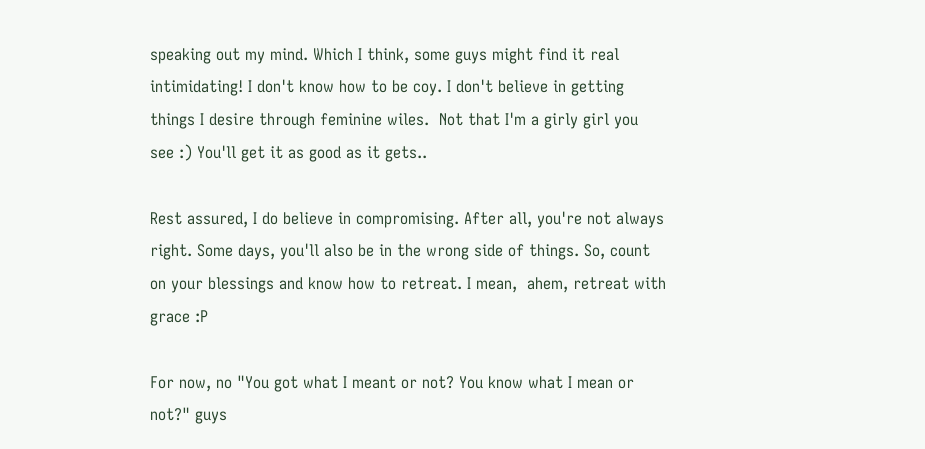speaking out my mind. Which I think, some guys might find it real intimidating! I don't know how to be coy. I don't believe in getting things I desire through feminine wiles.  Not that I'm a girly girl you see :) You'll get it as good as it gets..

Rest assured, I do believe in compromising. After all, you're not always right. Some days, you'll also be in the wrong side of things. So, count on your blessings and know how to retreat. I mean,  ahem, retreat with grace :P

For now, no "You got what I meant or not? You know what I mean or not?" guys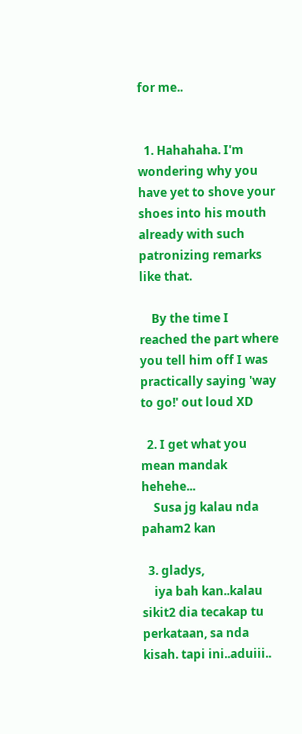for me..


  1. Hahahaha. I'm wondering why you have yet to shove your shoes into his mouth already with such patronizing remarks like that.

    By the time I reached the part where you tell him off I was practically saying 'way to go!' out loud XD

  2. I get what you mean mandak hehehe...
    Susa jg kalau nda paham2 kan

  3. gladys,
    iya bah kan..kalau sikit2 dia tecakap tu perkataan, sa nda kisah. tapi ini..aduiii..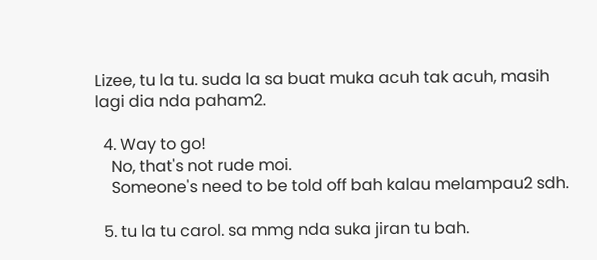Lizee, tu la tu. suda la sa buat muka acuh tak acuh, masih lagi dia nda paham2.

  4. Way to go!
    No, that's not rude moi.
    Someone's need to be told off bah kalau melampau2 sdh.

  5. tu la tu carol. sa mmg nda suka jiran tu bah.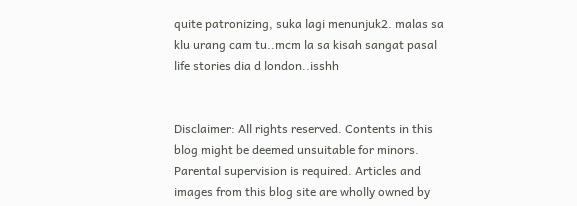quite patronizing, suka lagi menunjuk2. malas sa klu urang cam tu..mcm la sa kisah sangat pasal life stories dia d london..isshh


Disclaimer: All rights reserved. Contents in this blog might be deemed unsuitable for minors. Parental supervision is required. Articles and images from this blog site are wholly owned by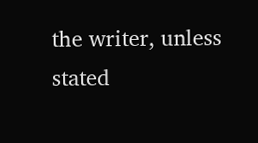the writer, unless stated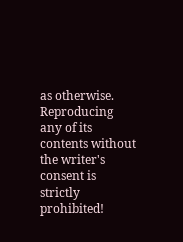as otherwise. Reproducing any of its contents without the writer's consent is strictly prohibited!